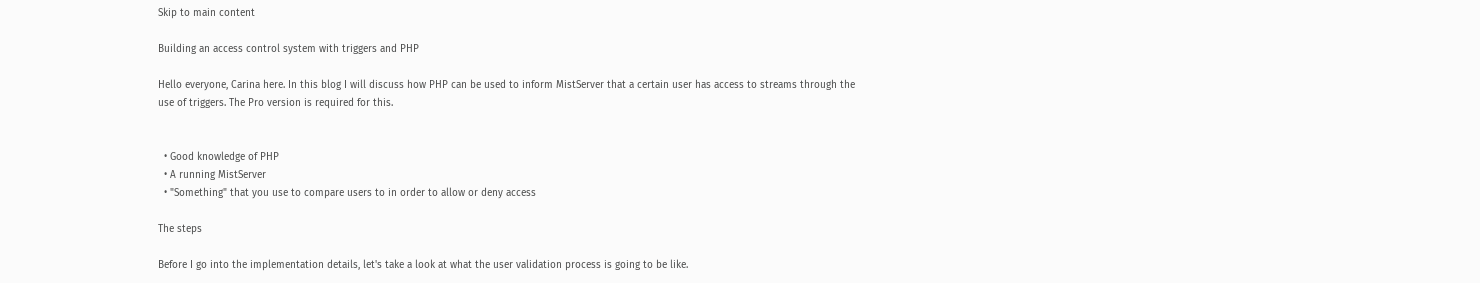Skip to main content

Building an access control system with triggers and PHP

Hello everyone, Carina here. In this blog I will discuss how PHP can be used to inform MistServer that a certain user has access to streams through the use of triggers. The Pro version is required for this.


  • Good knowledge of PHP
  • A running MistServer
  • "Something" that you use to compare users to in order to allow or deny access

The steps

Before I go into the implementation details, let's take a look at what the user validation process is going to be like.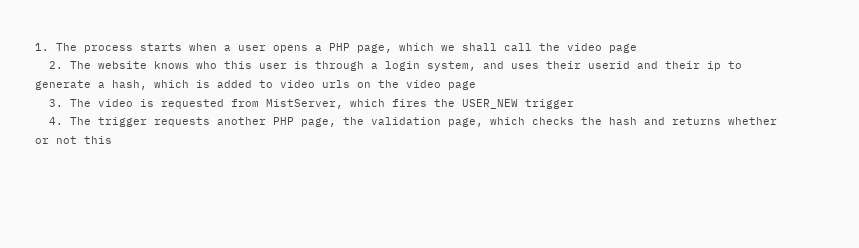1. The process starts when a user opens a PHP page, which we shall call the video page
  2. The website knows who this user is through a login system, and uses their userid and their ip to generate a hash, which is added to video urls on the video page
  3. The video is requested from MistServer, which fires the USER_NEW trigger
  4. The trigger requests another PHP page, the validation page, which checks the hash and returns whether or not this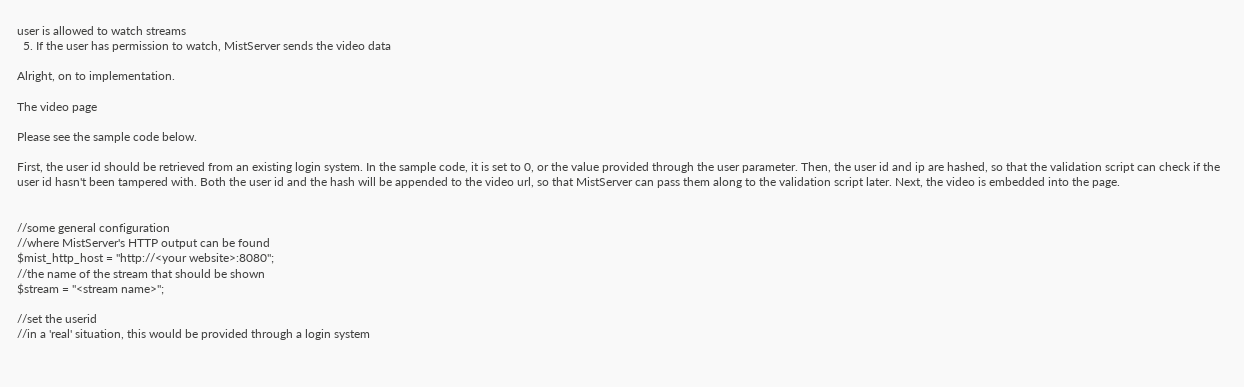user is allowed to watch streams
  5. If the user has permission to watch, MistServer sends the video data

Alright, on to implementation.

The video page

Please see the sample code below.

First, the user id should be retrieved from an existing login system. In the sample code, it is set to 0, or the value provided through the user parameter. Then, the user id and ip are hashed, so that the validation script can check if the user id hasn't been tampered with. Both the user id and the hash will be appended to the video url, so that MistServer can pass them along to the validation script later. Next, the video is embedded into the page.


//some general configuration
//where MistServer's HTTP output can be found
$mist_http_host = "http://<your website>:8080";
//the name of the stream that should be shown
$stream = "<stream name>";

//set the userid
//in a 'real' situation, this would be provided through a login system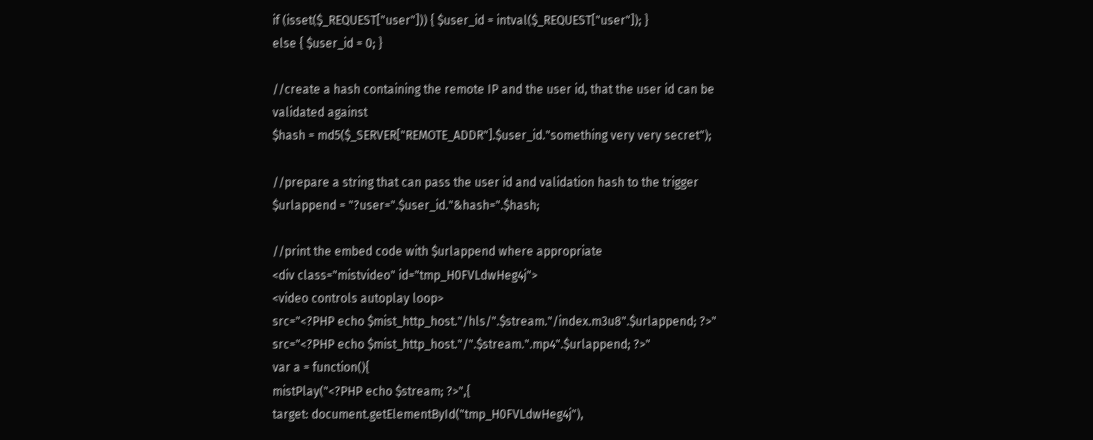if (isset($_REQUEST["user"])) { $user_id = intval($_REQUEST["user"]); }
else { $user_id = 0; }

//create a hash containing the remote IP and the user id, that the user id can be validated against
$hash = md5($_SERVER["REMOTE_ADDR"].$user_id."something very very secret");

//prepare a string that can pass the user id and validation hash to the trigger
$urlappend = "?user=".$user_id."&hash=".$hash;

//print the embed code with $urlappend where appropriate
<div class="mistvideo" id="tmp_H0FVLdwHeg4j">
<video controls autoplay loop>
src="<?PHP echo $mist_http_host."/hls/".$stream."/index.m3u8".$urlappend; ?>"
src="<?PHP echo $mist_http_host."/".$stream.".mp4".$urlappend; ?>"
var a = function(){
mistPlay("<?PHP echo $stream; ?>",{
target: document.getElementById("tmp_H0FVLdwHeg4j"),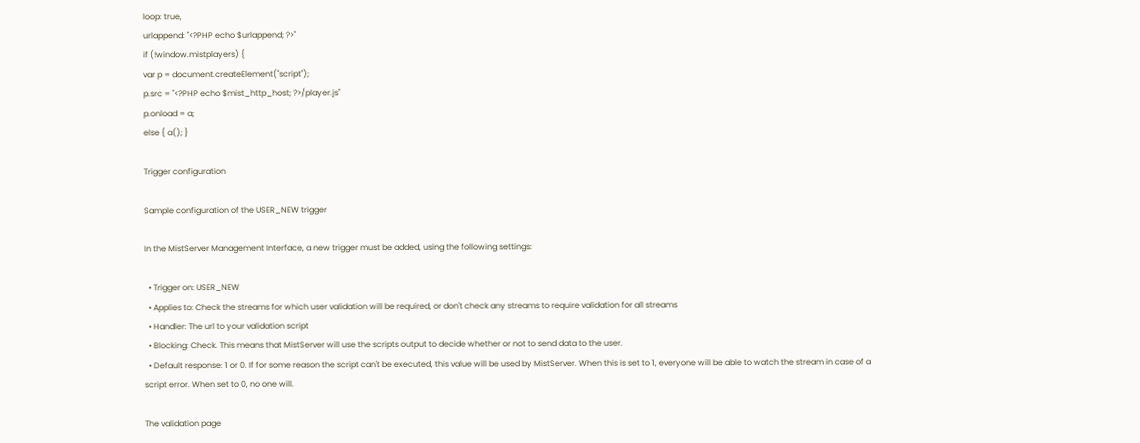loop: true,
urlappend: "<?PHP echo $urlappend; ?>"
if (!window.mistplayers) {
var p = document.createElement("script");
p.src = "<?PHP echo $mist_http_host; ?>/player.js"
p.onload = a;
else { a(); }

Trigger configuration

Sample configuration of the USER_NEW trigger

In the MistServer Management Interface, a new trigger must be added, using the following settings:

  • Trigger on: USER_NEW
  • Applies to: Check the streams for which user validation will be required, or don't check any streams to require validation for all streams
  • Handler: The url to your validation script
  • Blocking: Check. This means that MistServer will use the scripts output to decide whether or not to send data to the user.
  • Default response: 1 or 0. If for some reason the script can't be executed, this value will be used by MistServer. When this is set to 1, everyone will be able to watch the stream in case of a script error. When set to 0, no one will.

The validation page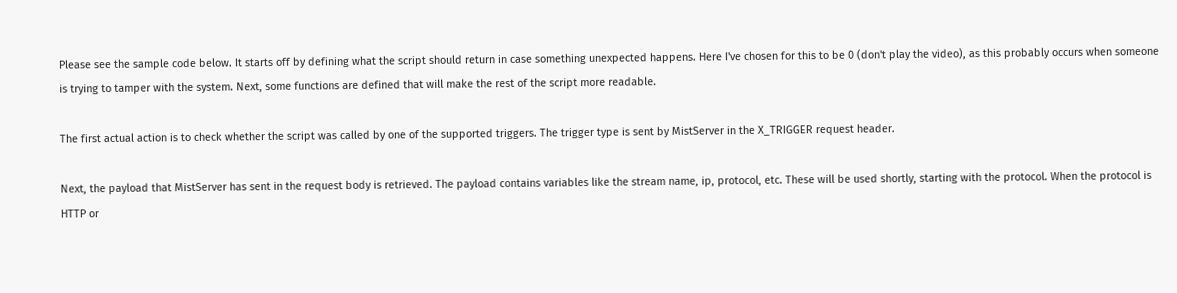Please see the sample code below. It starts off by defining what the script should return in case something unexpected happens. Here I've chosen for this to be 0 (don't play the video), as this probably occurs when someone is trying to tamper with the system. Next, some functions are defined that will make the rest of the script more readable.

The first actual action is to check whether the script was called by one of the supported triggers. The trigger type is sent by MistServer in the X_TRIGGER request header.

Next, the payload that MistServer has sent in the request body is retrieved. The payload contains variables like the stream name, ip, protocol, etc. These will be used shortly, starting with the protocol. When the protocol is HTTP or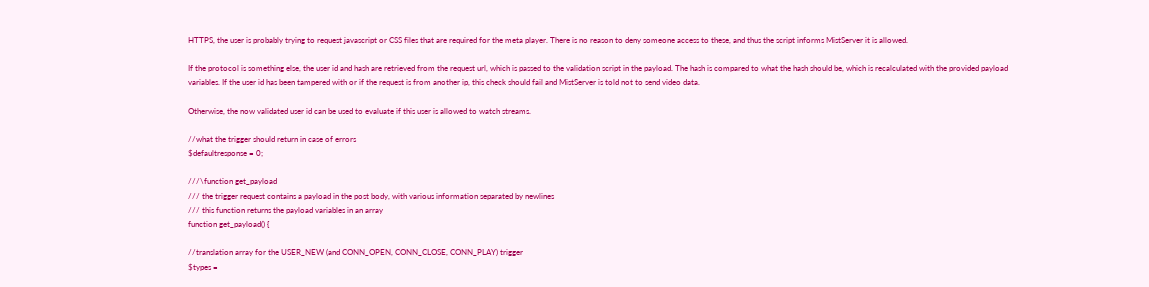HTTPS, the user is probably trying to request javascript or CSS files that are required for the meta player. There is no reason to deny someone access to these, and thus the script informs MistServer it is allowed.

If the protocol is something else, the user id and hash are retrieved from the request url, which is passed to the validation script in the payload. The hash is compared to what the hash should be, which is recalculated with the provided payload variables. If the user id has been tampered with or if the request is from another ip, this check should fail and MistServer is told not to send video data.

Otherwise, the now validated user id can be used to evaluate if this user is allowed to watch streams.

//what the trigger should return in case of errors
$defaultresponse = 0;

///\function get_payload
/// the trigger request contains a payload in the post body, with various information separated by newlines
/// this function returns the payload variables in an array
function get_payload() {

//translation array for the USER_NEW (and CONN_OPEN, CONN_CLOSE, CONN_PLAY) trigger
$types =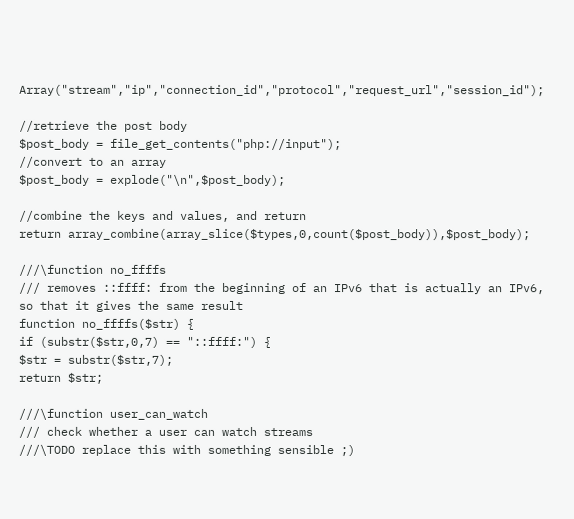Array("stream","ip","connection_id","protocol","request_url","session_id");

//retrieve the post body
$post_body = file_get_contents("php://input");
//convert to an array
$post_body = explode("\n",$post_body);

//combine the keys and values, and return
return array_combine(array_slice($types,0,count($post_body)),$post_body);

///\function no_ffffs
/// removes ::ffff: from the beginning of an IPv6 that is actually an IPv6, so that it gives the same result
function no_ffffs($str) {
if (substr($str,0,7) == "::ffff:") {
$str = substr($str,7);
return $str;

///\function user_can_watch
/// check whether a user can watch streams
///\TODO replace this with something sensible ;)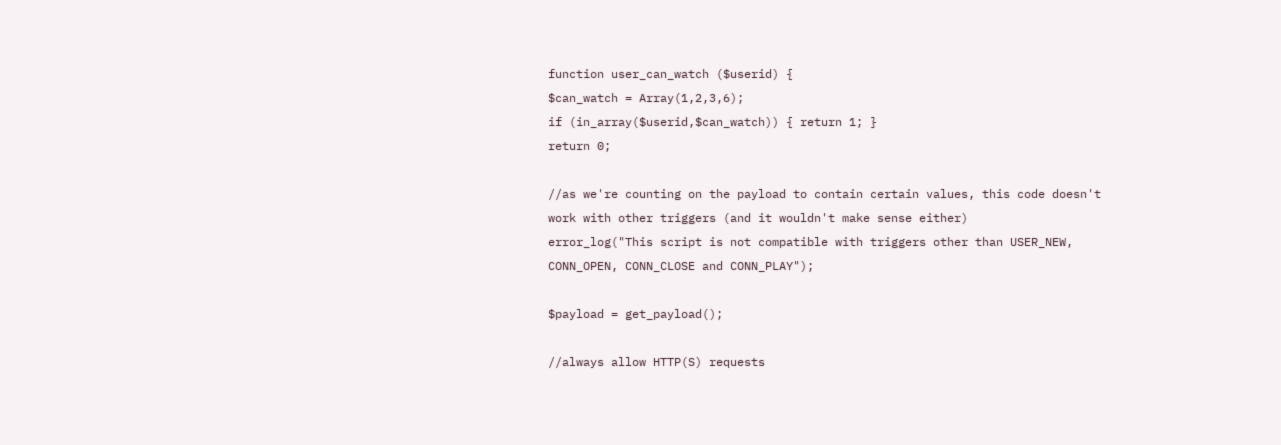function user_can_watch ($userid) {
$can_watch = Array(1,2,3,6);
if (in_array($userid,$can_watch)) { return 1; }
return 0;

//as we're counting on the payload to contain certain values, this code doesn't work with other triggers (and it wouldn't make sense either)
error_log("This script is not compatible with triggers other than USER_NEW, CONN_OPEN, CONN_CLOSE and CONN_PLAY");

$payload = get_payload();

//always allow HTTP(S) requests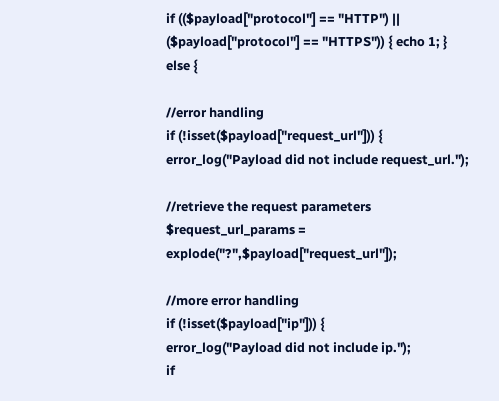if (($payload["protocol"] == "HTTP") || ($payload["protocol"] == "HTTPS")) { echo 1; }
else {

//error handling
if (!isset($payload["request_url"])) {
error_log("Payload did not include request_url.");

//retrieve the request parameters
$request_url_params = explode("?",$payload["request_url"]);

//more error handling
if (!isset($payload["ip"])) {
error_log("Payload did not include ip.");
if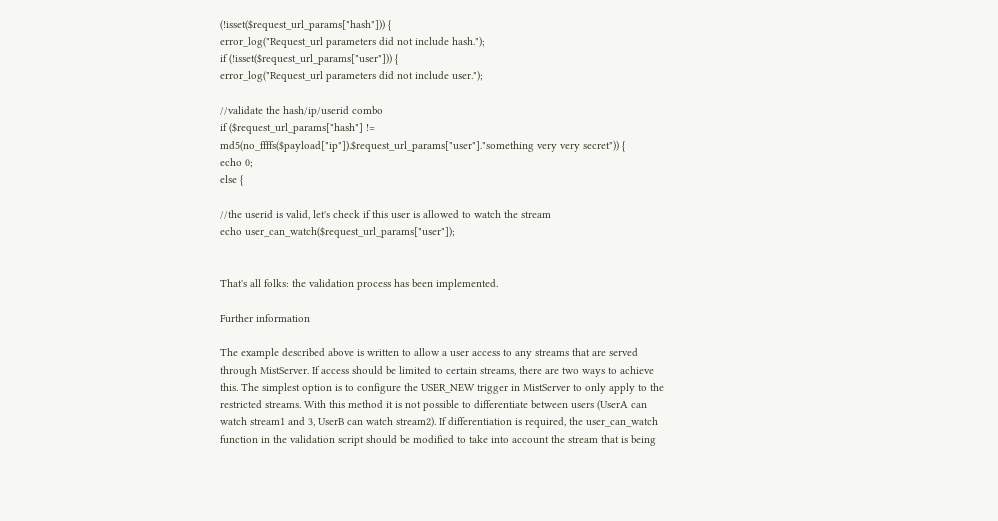(!isset($request_url_params["hash"])) {
error_log("Request_url parameters did not include hash.");
if (!isset($request_url_params["user"])) {
error_log("Request_url parameters did not include user.");

//validate the hash/ip/userid combo
if ($request_url_params["hash"] != md5(no_ffffs($payload["ip"]).$request_url_params["user"]."something very very secret")) {
echo 0;
else {

//the userid is valid, let's check if this user is allowed to watch the stream
echo user_can_watch($request_url_params["user"]);


That's all folks: the validation process has been implemented.

Further information

The example described above is written to allow a user access to any streams that are served through MistServer. If access should be limited to certain streams, there are two ways to achieve this. The simplest option is to configure the USER_NEW trigger in MistServer to only apply to the restricted streams. With this method it is not possible to differentiate between users (UserA can watch stream1 and 3, UserB can watch stream2). If differentiation is required, the user_can_watch function in the validation script should be modified to take into account the stream that is being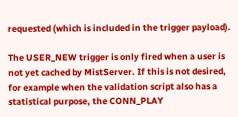requested (which is included in the trigger payload).

The USER_NEW trigger is only fired when a user is not yet cached by MistServer. If this is not desired, for example when the validation script also has a statistical purpose, the CONN_PLAY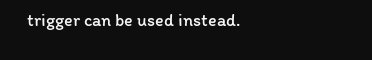trigger can be used instead.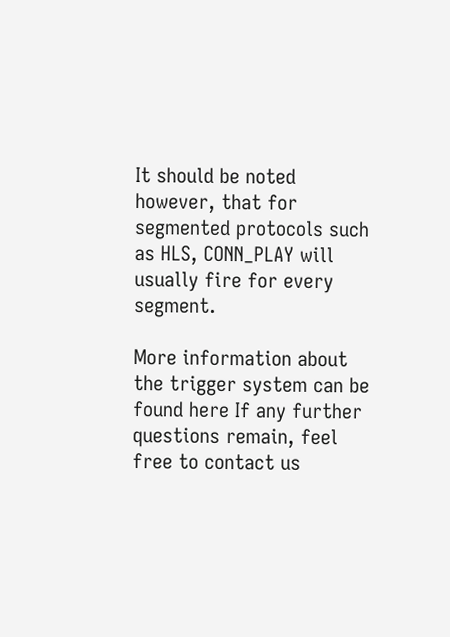It should be noted however, that for segmented protocols such as HLS, CONN_PLAY will usually fire for every segment.

More information about the trigger system can be found here If any further questions remain, feel free to contact us